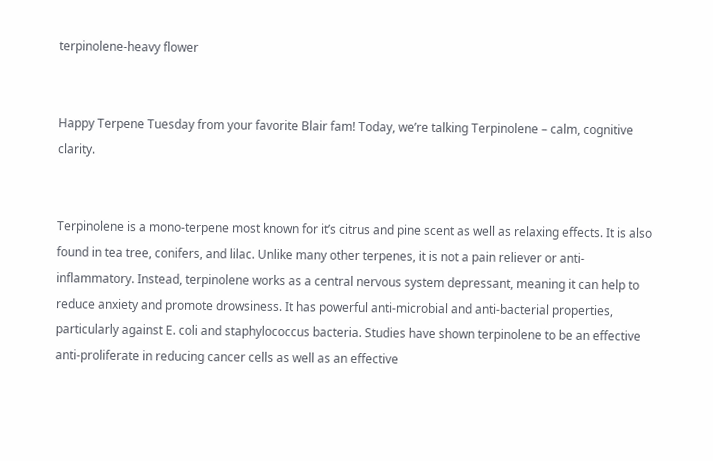terpinolene-heavy flower


Happy Terpene Tuesday from your favorite Blair fam! Today, we’re talking Terpinolene – calm, cognitive clarity.


Terpinolene is a mono-terpene most known for it’s citrus and pine scent as well as relaxing effects. It is also found in tea tree, conifers, and lilac. Unlike many other terpenes, it is not a pain reliever or anti-inflammatory. Instead, terpinolene works as a central nervous system depressant, meaning it can help to reduce anxiety and promote drowsiness. It has powerful anti-microbial and anti-bacterial properties, particularly against E. coli and staphylococcus bacteria. Studies have shown terpinolene to be an effective anti-proliferate in reducing cancer cells as well as an effective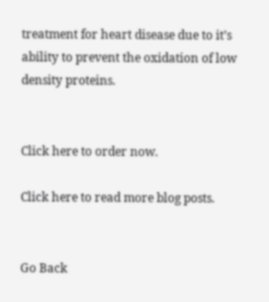treatment for heart disease due to it’s ability to prevent the oxidation of low density proteins.


Click here to order now.

Click here to read more blog posts.


Go Back